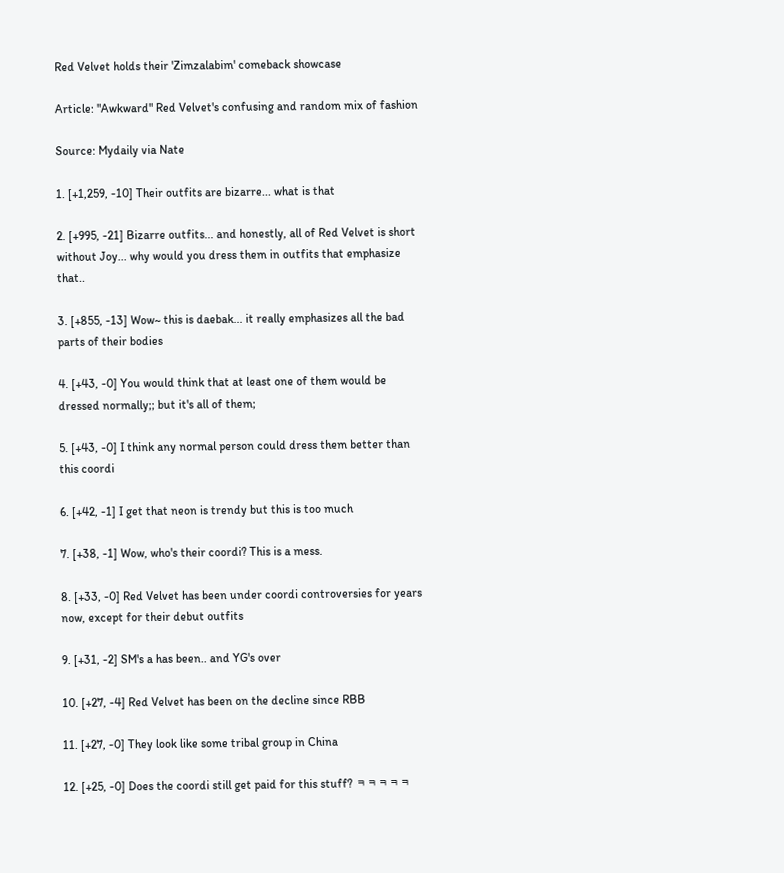Red Velvet holds their 'Zimzalabim' comeback showcase

Article: "Awkward" Red Velvet's confusing and random mix of fashion

Source: Mydaily via Nate

1. [+1,259, -10] Their outfits are bizarre... what is that

2. [+995, -21] Bizarre outfits... and honestly, all of Red Velvet is short without Joy... why would you dress them in outfits that emphasize that..

3. [+855, -13] Wow~ this is daebak... it really emphasizes all the bad parts of their bodies

4. [+43, -0] You would think that at least one of them would be dressed normally;; but it's all of them;

5. [+43, -0] I think any normal person could dress them better than this coordi

6. [+42, -1] I get that neon is trendy but this is too much

7. [+38, -1] Wow, who's their coordi? This is a mess.

8. [+33, -0] Red Velvet has been under coordi controversies for years now, except for their debut outfits

9. [+31, -2] SM's a has been.. and YG's over

10. [+27, -4] Red Velvet has been on the decline since RBB

11. [+27, -0] They look like some tribal group in China

12. [+25, -0] Does the coordi still get paid for this stuff? ㅋㅋㅋㅋㅋ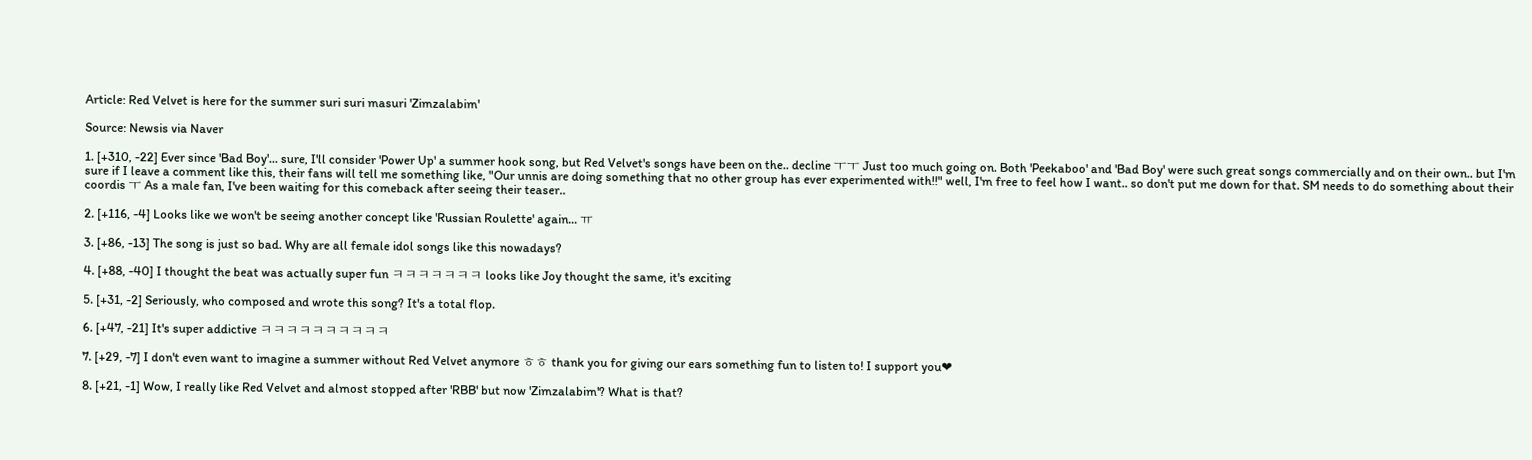Article: Red Velvet is here for the summer suri suri masuri 'Zimzalabim'

Source: Newsis via Naver

1. [+310, -22] Ever since 'Bad Boy'... sure, I'll consider 'Power Up' a summer hook song, but Red Velvet's songs have been on the.. decline ㅜㅜ Just too much going on. Both 'Peekaboo' and 'Bad Boy' were such great songs commercially and on their own.. but I'm sure if I leave a comment like this, their fans will tell me something like, "Our unnis are doing something that no other group has ever experimented with!!" well, I'm free to feel how I want.. so don't put me down for that. SM needs to do something about their coordis ㅜ As a male fan, I've been waiting for this comeback after seeing their teaser..

2. [+116, -4] Looks like we won't be seeing another concept like 'Russian Roulette' again... ㅠ

3. [+86, -13] The song is just so bad. Why are all female idol songs like this nowadays?

4. [+88, -40] I thought the beat was actually super fun ㅋㅋㅋㅋㅋㅋㅋ looks like Joy thought the same, it's exciting

5. [+31, -2] Seriously, who composed and wrote this song? It's a total flop.

6. [+47, -21] It's super addictive ㅋㅋㅋㅋㅋㅋㅋㅋㅋㅋ

7. [+29, -7] I don't even want to imagine a summer without Red Velvet anymore ㅎㅎ thank you for giving our ears something fun to listen to! I support you❤

8. [+21, -1] Wow, I really like Red Velvet and almost stopped after 'RBB' but now 'Zimzalabim'? What is that?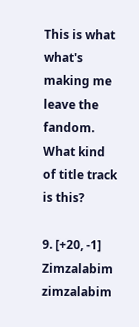This is what what's making me leave the fandom. What kind of title track is this?

9. [+20, -1] Zimzalabim zimzalabim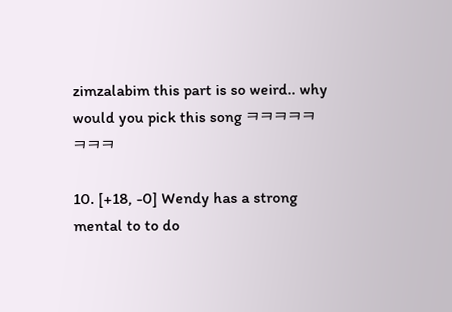zimzalabim this part is so weird.. why would you pick this song ㅋㅋㅋㅋㅋㅋㅋㅋ

10. [+18, -0] Wendy has a strong mental to to do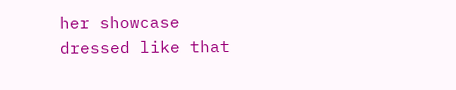her showcase dressed like that